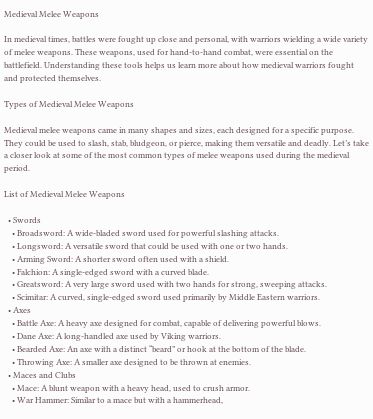Medieval Melee Weapons

In medieval times, battles were fought up close and personal, with warriors wielding a wide variety of melee weapons. These weapons, used for hand-to-hand combat, were essential on the battlefield. Understanding these tools helps us learn more about how medieval warriors fought and protected themselves.

Types of Medieval Melee Weapons

Medieval melee weapons came in many shapes and sizes, each designed for a specific purpose. They could be used to slash, stab, bludgeon, or pierce, making them versatile and deadly. Let’s take a closer look at some of the most common types of melee weapons used during the medieval period.

List of Medieval Melee Weapons

  • Swords
    • Broadsword: A wide-bladed sword used for powerful slashing attacks.
    • Longsword: A versatile sword that could be used with one or two hands.
    • Arming Sword: A shorter sword often used with a shield.
    • Falchion: A single-edged sword with a curved blade.
    • Greatsword: A very large sword used with two hands for strong, sweeping attacks.
    • Scimitar: A curved, single-edged sword used primarily by Middle Eastern warriors.
  • Axes
    • Battle Axe: A heavy axe designed for combat, capable of delivering powerful blows.
    • Dane Axe: A long-handled axe used by Viking warriors.
    • Bearded Axe: An axe with a distinct “beard” or hook at the bottom of the blade.
    • Throwing Axe: A smaller axe designed to be thrown at enemies.
  • Maces and Clubs
    • Mace: A blunt weapon with a heavy head, used to crush armor.
    • War Hammer: Similar to a mace but with a hammerhead,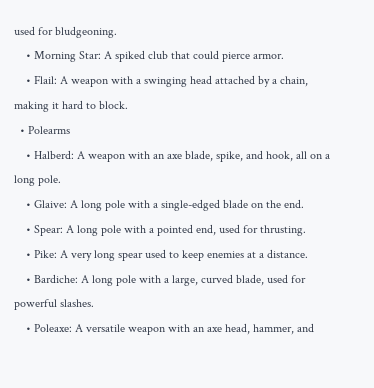used for bludgeoning.
    • Morning Star: A spiked club that could pierce armor.
    • Flail: A weapon with a swinging head attached by a chain, making it hard to block.
  • Polearms
    • Halberd: A weapon with an axe blade, spike, and hook, all on a long pole.
    • Glaive: A long pole with a single-edged blade on the end.
    • Spear: A long pole with a pointed end, used for thrusting.
    • Pike: A very long spear used to keep enemies at a distance.
    • Bardiche: A long pole with a large, curved blade, used for powerful slashes.
    • Poleaxe: A versatile weapon with an axe head, hammer, and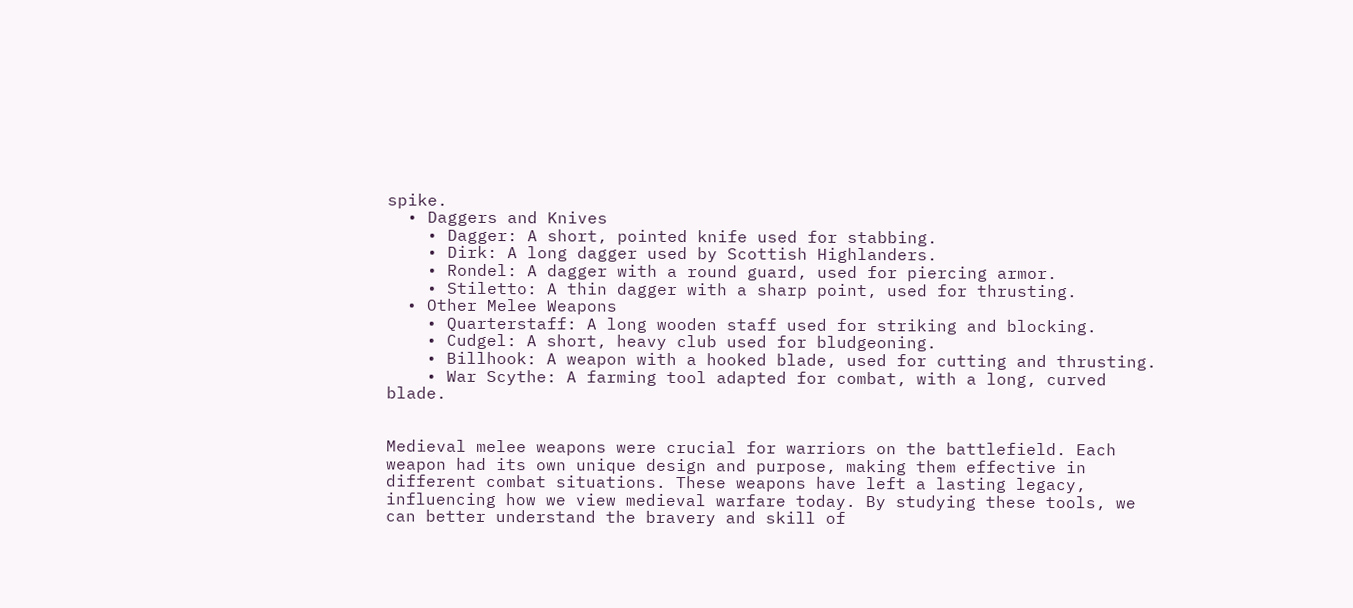spike.
  • Daggers and Knives
    • Dagger: A short, pointed knife used for stabbing.
    • Dirk: A long dagger used by Scottish Highlanders.
    • Rondel: A dagger with a round guard, used for piercing armor.
    • Stiletto: A thin dagger with a sharp point, used for thrusting.
  • Other Melee Weapons
    • Quarterstaff: A long wooden staff used for striking and blocking.
    • Cudgel: A short, heavy club used for bludgeoning.
    • Billhook: A weapon with a hooked blade, used for cutting and thrusting.
    • War Scythe: A farming tool adapted for combat, with a long, curved blade.


Medieval melee weapons were crucial for warriors on the battlefield. Each weapon had its own unique design and purpose, making them effective in different combat situations. These weapons have left a lasting legacy, influencing how we view medieval warfare today. By studying these tools, we can better understand the bravery and skill of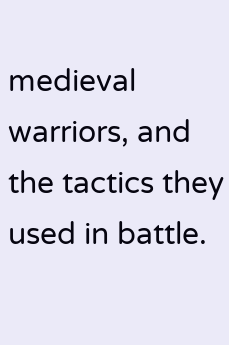medieval warriors, and the tactics they used in battle.